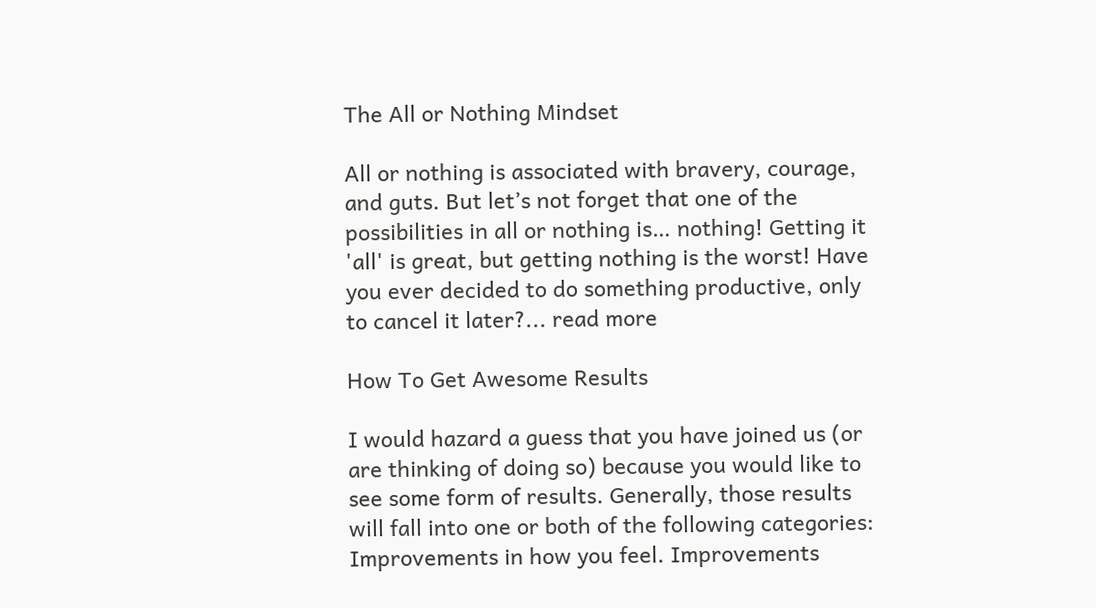The All or Nothing Mindset

All or nothing is associated with bravery, courage, and guts. But let’s not forget that one of the possibilities in all or nothing is… nothing! Getting it 'all' is great, but getting nothing is the worst! Have you ever decided to do something productive, only to cancel it later?... read more

How To Get Awesome Results

I would hazard a guess that you have joined us (or are thinking of doing so) because you would like to see some form of results. Generally, those results will fall into one or both of the following categories: Improvements in how you feel. Improvements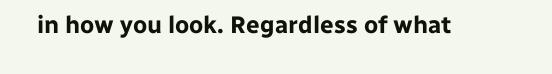in how you look. Regardless of what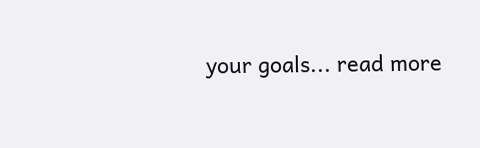your goals... read more